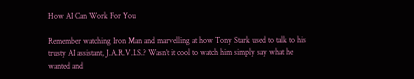How AI Can Work For You

Remember watching Iron Man and marvelling at how Tony Stark used to talk to his trusty AI assistant, J.A.R.V.I.S.? Wasn’t it cool to watch him simply say what he wanted and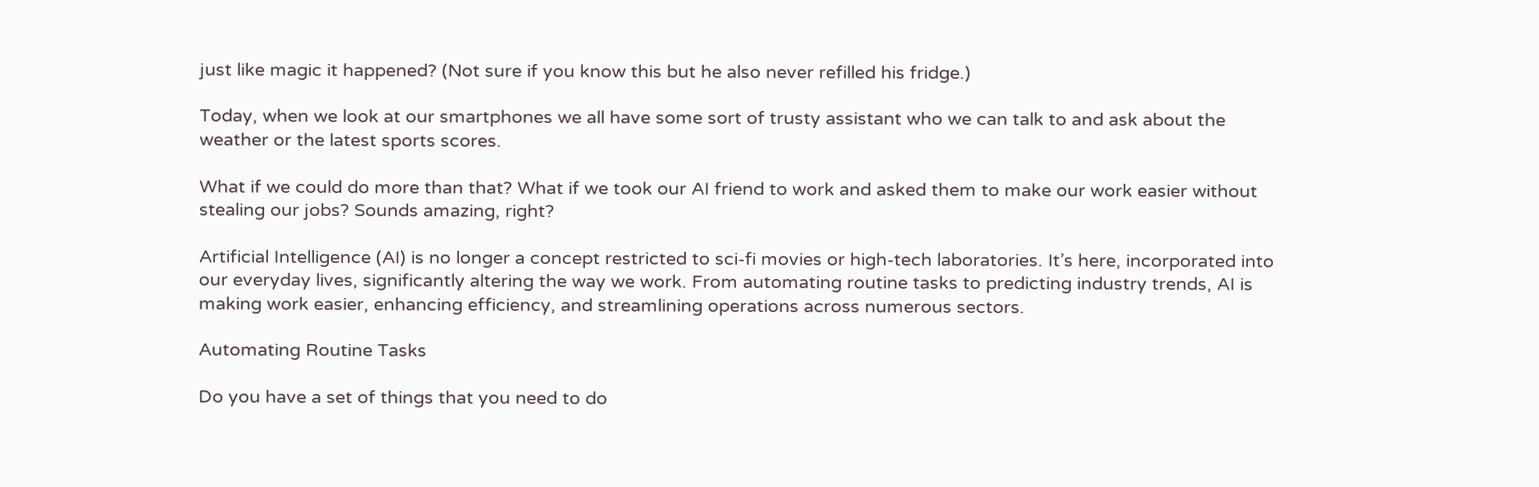just like magic it happened? (Not sure if you know this but he also never refilled his fridge.)

Today, when we look at our smartphones we all have some sort of trusty assistant who we can talk to and ask about the weather or the latest sports scores.

What if we could do more than that? What if we took our AI friend to work and asked them to make our work easier without stealing our jobs? Sounds amazing, right?

Artificial Intelligence (AI) is no longer a concept restricted to sci-fi movies or high-tech laboratories. It’s here, incorporated into our everyday lives, significantly altering the way we work. From automating routine tasks to predicting industry trends, AI is making work easier, enhancing efficiency, and streamlining operations across numerous sectors.

Automating Routine Tasks

Do you have a set of things that you need to do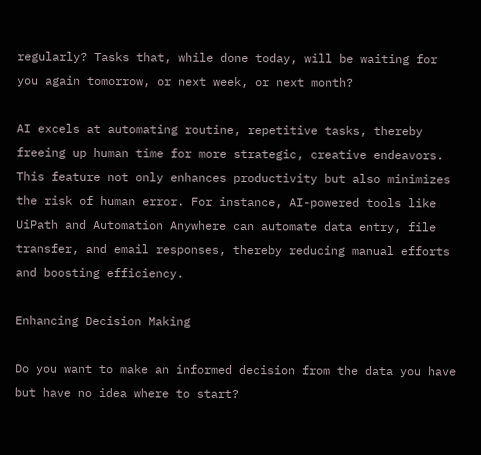regularly? Tasks that, while done today, will be waiting for you again tomorrow, or next week, or next month?

AI excels at automating routine, repetitive tasks, thereby freeing up human time for more strategic, creative endeavors. This feature not only enhances productivity but also minimizes the risk of human error. For instance, AI-powered tools like UiPath and Automation Anywhere can automate data entry, file transfer, and email responses, thereby reducing manual efforts and boosting efficiency.

Enhancing Decision Making

Do you want to make an informed decision from the data you have but have no idea where to start?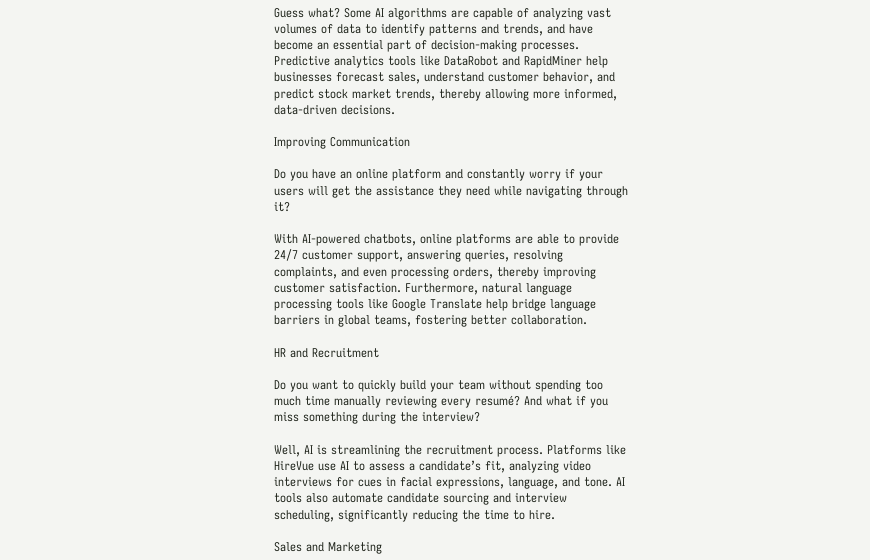Guess what? Some AI algorithms are capable of analyzing vast volumes of data to identify patterns and trends, and have become an essential part of decision-making processes. Predictive analytics tools like DataRobot and RapidMiner help businesses forecast sales, understand customer behavior, and predict stock market trends, thereby allowing more informed, data-driven decisions.

Improving Communication

Do you have an online platform and constantly worry if your users will get the assistance they need while navigating through it?

With AI-powered chatbots, online platforms are able to provide 24/7 customer support, answering queries, resolving complaints, and even processing orders, thereby improving customer satisfaction. Furthermore, natural language processing tools like Google Translate help bridge language barriers in global teams, fostering better collaboration.

HR and Recruitment

Do you want to quickly build your team without spending too much time manually reviewing every resumé? And what if you miss something during the interview?

Well, AI is streamlining the recruitment process. Platforms like HireVue use AI to assess a candidate’s fit, analyzing video interviews for cues in facial expressions, language, and tone. AI tools also automate candidate sourcing and interview scheduling, significantly reducing the time to hire.

Sales and Marketing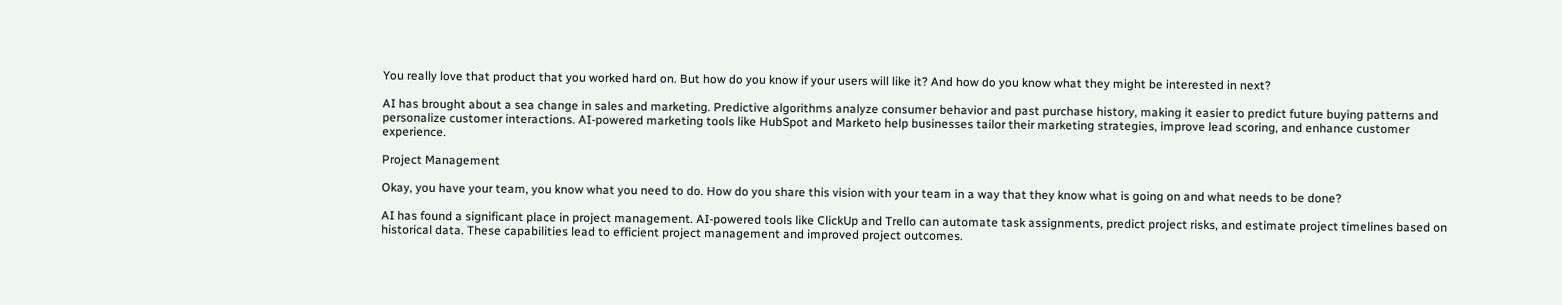You really love that product that you worked hard on. But how do you know if your users will like it? And how do you know what they might be interested in next?

AI has brought about a sea change in sales and marketing. Predictive algorithms analyze consumer behavior and past purchase history, making it easier to predict future buying patterns and personalize customer interactions. AI-powered marketing tools like HubSpot and Marketo help businesses tailor their marketing strategies, improve lead scoring, and enhance customer experience.

Project Management

Okay, you have your team, you know what you need to do. How do you share this vision with your team in a way that they know what is going on and what needs to be done?

AI has found a significant place in project management. AI-powered tools like ClickUp and Trello can automate task assignments, predict project risks, and estimate project timelines based on historical data. These capabilities lead to efficient project management and improved project outcomes.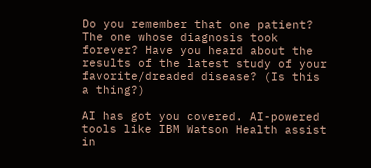Do you remember that one patient? The one whose diagnosis took forever? Have you heard about the results of the latest study of your favorite/dreaded disease? (Is this a thing?)

AI has got you covered. AI-powered tools like IBM Watson Health assist in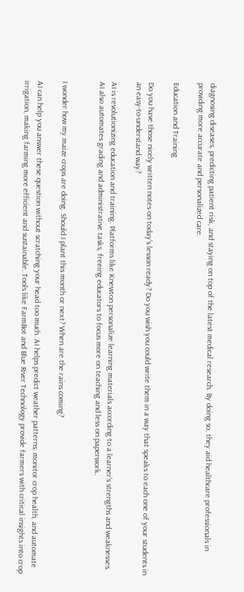diagnosing diseases, predicting patient risk, and staying on top of the latest medical research. By doing so, they aid healthcare professionals in providing more accurate and personalized care.

Education and Training

Do you have those nicely written notes on today’s lesson ready? Do you wish you could write them in a way that speaks to each one of your students in an easy-to-understand way?

AI is revolutionizing education and training. Platforms like Knewton personalize learning materials according to a learner’s strengths and weaknesses. AI also automates grading and administrative tasks, freeing educators to focus more on teaching and less on paperwork.


I wonder how my maize crops are doing. Should I plant this month or next? When are the rains coming?

AI can help you answer these question without scratching your head too much. AI helps predict weather patterns, monitor crop health, and automate irrigation, making farming more efficient and sustainable. Tools like FarmBot and Blue River Technology provide farmers with critical insights into crop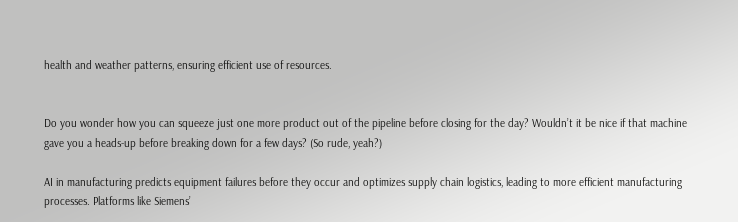health and weather patterns, ensuring efficient use of resources.


Do you wonder how you can squeeze just one more product out of the pipeline before closing for the day? Wouldn’t it be nice if that machine gave you a heads-up before breaking down for a few days? (So rude, yeah?)

AI in manufacturing predicts equipment failures before they occur and optimizes supply chain logistics, leading to more efficient manufacturing processes. Platforms like Siemens’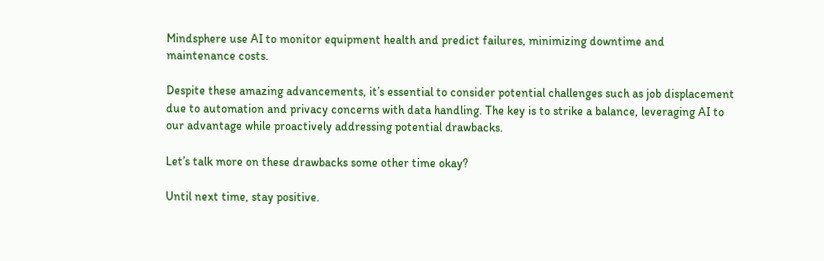Mindsphere use AI to monitor equipment health and predict failures, minimizing downtime and maintenance costs.

Despite these amazing advancements, it’s essential to consider potential challenges such as job displacement due to automation and privacy concerns with data handling. The key is to strike a balance, leveraging AI to our advantage while proactively addressing potential drawbacks.

Let’s talk more on these drawbacks some other time okay?

Until next time, stay positive.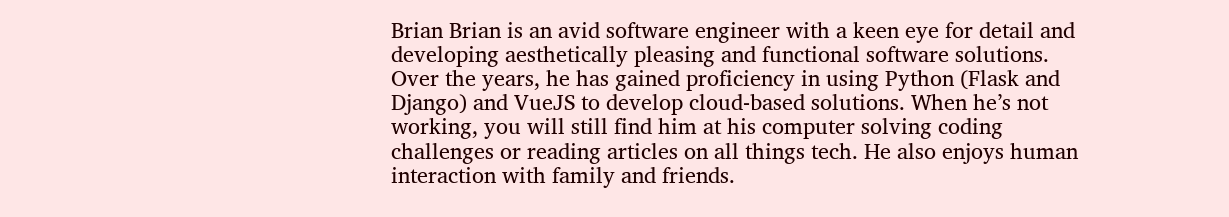Brian Brian is an avid software engineer with a keen eye for detail and developing aesthetically pleasing and functional software solutions. Over the years, he has gained proficiency in using Python (Flask and Django) and VueJS to develop cloud-based solutions. When he’s not working, you will still find him at his computer solving coding challenges or reading articles on all things tech. He also enjoys human interaction with family and friends.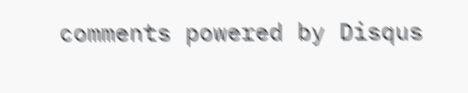comments powered by Disqus